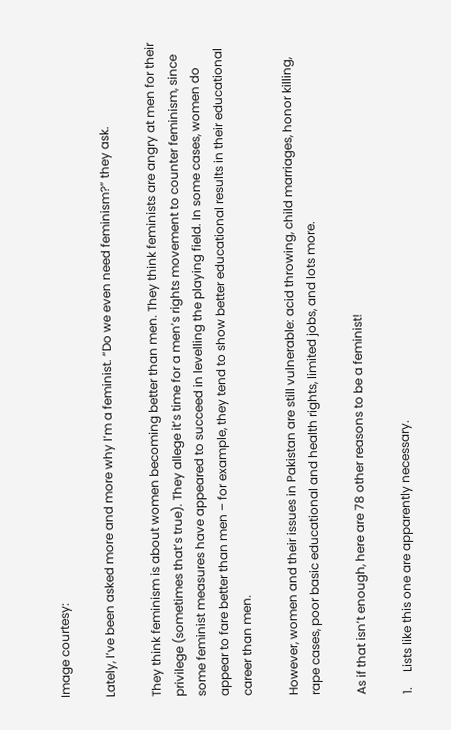Image courtesy:

Lately, I’ve been asked more and more why I’m a feminist. “Do we even need feminism?” they ask.

They think feminism is about women becoming better than men. They think feminists are angry at men for their privilege (sometimes that’s true). They allege it’s time for a men’s rights movement to counter feminism, since some feminist measures have appeared to succeed in levelling the playing field. In some cases, women do appear to fare better than men – for example, they tend to show better educational results in their educational career than men.

However, women and their issues in Pakistan are still vulnerable: acid throwing, child marriages, honor killing, rape cases, poor basic educational and health rights, limited jobs, and lots more.

As if that isn’t enough, here are 78 other reasons to be a feminist!

1.     Lists like this one are apparently necessary.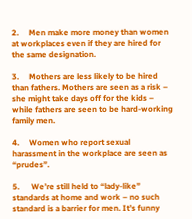2.     Men make more money than women at workplaces even if they are hired for the same designation.

3.     Mothers are less likely to be hired than fathers. Mothers are seen as a risk – she might take days off for the kids – while fathers are seen to be hard-working family men.

4.     Women who report sexual harassment in the workplace are seen as “prudes”.

5.      We’re still held to “lady-like” standards at home and work – no such standard is a barrier for men. It’s funny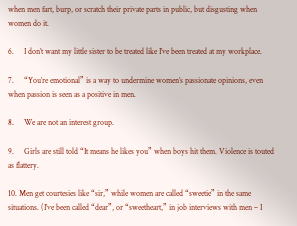when men fart, burp, or scratch their private parts in public, but disgusting when women do it.

6.     I don’t want my little sister to be treated like I’ve been treated at my workplace.

7.     “You’re emotional” is a way to undermine women’s passionate opinions, even when passion is seen as a positive in men.

8.     We are not an interest group.

9.     Girls are still told “It means he likes you” when boys hit them. Violence is touted as flattery.

10. Men get courtesies like “sir,” while women are called “sweetie” in the same situations. (I’ve been called “dear”, or “sweetheart,” in job interviews with men – I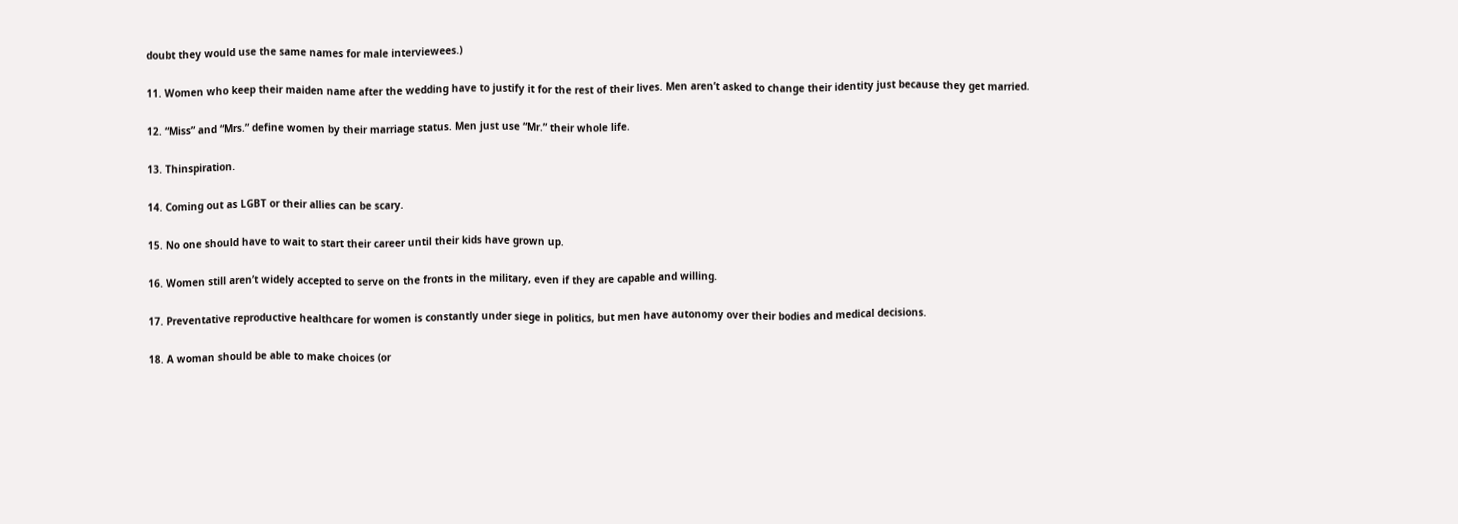doubt they would use the same names for male interviewees.)

11. Women who keep their maiden name after the wedding have to justify it for the rest of their lives. Men aren’t asked to change their identity just because they get married.

12. “Miss” and “Mrs.” define women by their marriage status. Men just use “Mr.” their whole life.

13. Thinspiration.

14. Coming out as LGBT or their allies can be scary.

15. No one should have to wait to start their career until their kids have grown up.

16. Women still aren’t widely accepted to serve on the fronts in the military, even if they are capable and willing.

17. Preventative reproductive healthcare for women is constantly under siege in politics, but men have autonomy over their bodies and medical decisions.

18. A woman should be able to make choices (or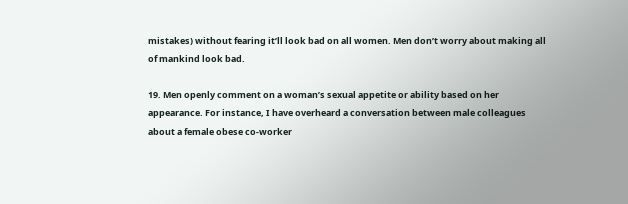mistakes) without fearing it’ll look bad on all women. Men don’t worry about making all of mankind look bad.

19. Men openly comment on a woman’s sexual appetite or ability based on her appearance. For instance, I have overheard a conversation between male colleagues about a female obese co-worker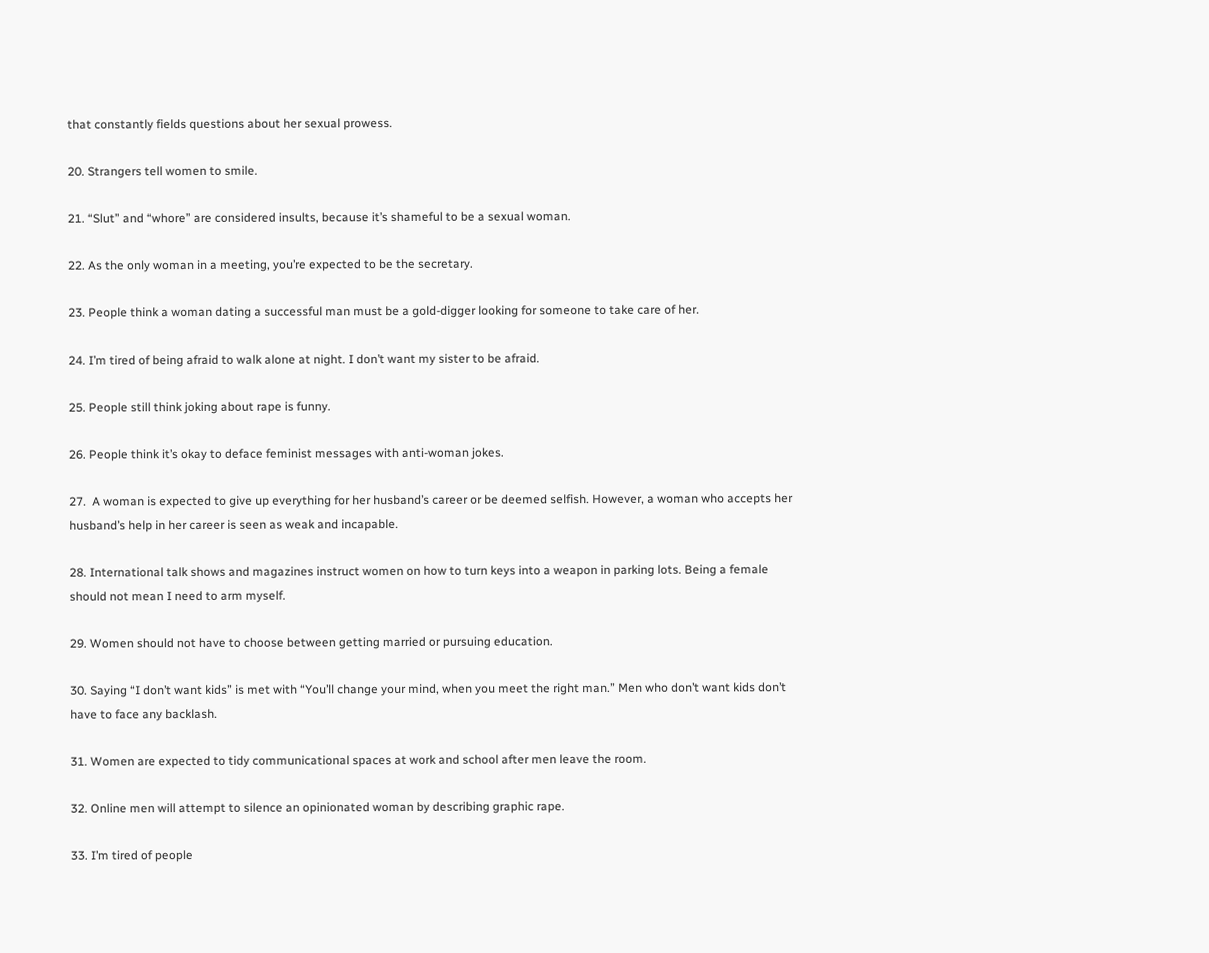that constantly fields questions about her sexual prowess.

20. Strangers tell women to smile.

21. “Slut” and “whore” are considered insults, because it’s shameful to be a sexual woman.

22. As the only woman in a meeting, you’re expected to be the secretary.

23. People think a woman dating a successful man must be a gold-digger looking for someone to take care of her.

24. I’m tired of being afraid to walk alone at night. I don’t want my sister to be afraid.

25. People still think joking about rape is funny.

26. People think it’s okay to deface feminist messages with anti-woman jokes.

27.  A woman is expected to give up everything for her husband’s career or be deemed selfish. However, a woman who accepts her husband’s help in her career is seen as weak and incapable.

28. International talk shows and magazines instruct women on how to turn keys into a weapon in parking lots. Being a female should not mean I need to arm myself.

29. Women should not have to choose between getting married or pursuing education.

30. Saying “I don’t want kids” is met with “You’ll change your mind, when you meet the right man.” Men who don’t want kids don’t have to face any backlash.

31. Women are expected to tidy communicational spaces at work and school after men leave the room.

32. Online men will attempt to silence an opinionated woman by describing graphic rape.

33. I’m tired of people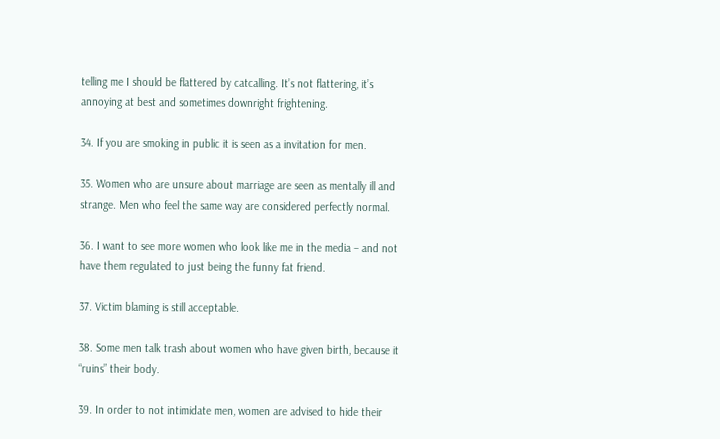telling me I should be flattered by catcalling. It’s not flattering, it’s annoying at best and sometimes downright frightening.

34. If you are smoking in public it is seen as a invitation for men.

35. Women who are unsure about marriage are seen as mentally ill and strange. Men who feel the same way are considered perfectly normal.

36. I want to see more women who look like me in the media – and not have them regulated to just being the funny fat friend.

37. Victim blaming is still acceptable.

38. Some men talk trash about women who have given birth, because it “ruins” their body.

39. In order to not intimidate men, women are advised to hide their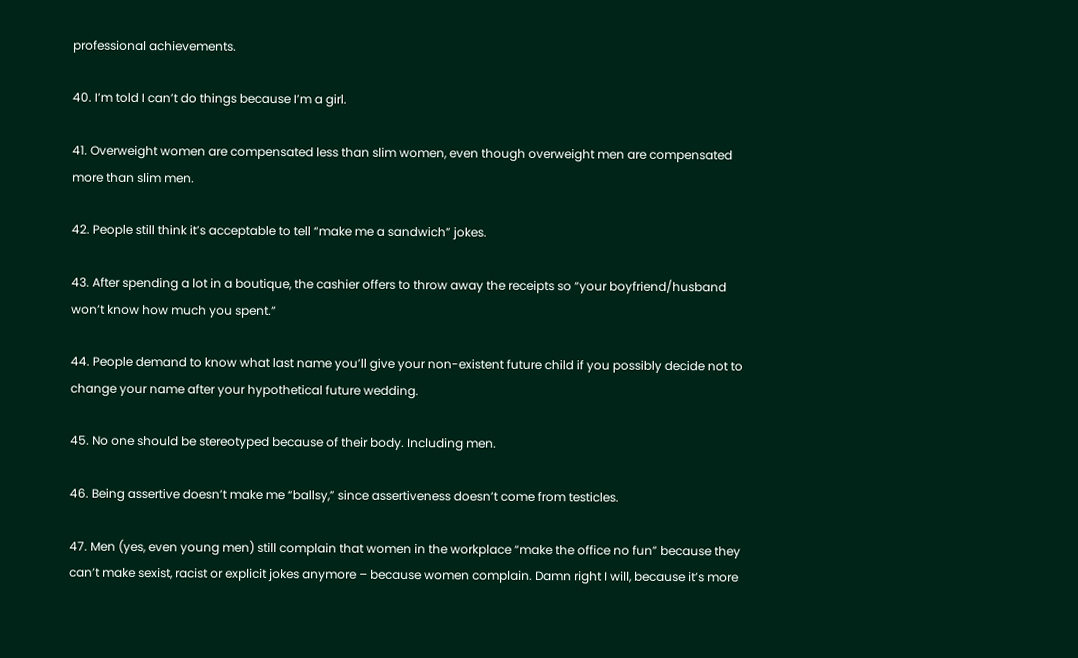professional achievements.

40. I’m told I can’t do things because I’m a girl.

41. Overweight women are compensated less than slim women, even though overweight men are compensated more than slim men.

42. People still think it’s acceptable to tell “make me a sandwich” jokes.

43. After spending a lot in a boutique, the cashier offers to throw away the receipts so “your boyfriend/husband won’t know how much you spent.”

44. People demand to know what last name you’ll give your non-existent future child if you possibly decide not to change your name after your hypothetical future wedding.

45. No one should be stereotyped because of their body. Including men.

46. Being assertive doesn’t make me “ballsy,” since assertiveness doesn’t come from testicles.

47. Men (yes, even young men) still complain that women in the workplace “make the office no fun” because they can’t make sexist, racist or explicit jokes anymore – because women complain. Damn right I will, because it’s more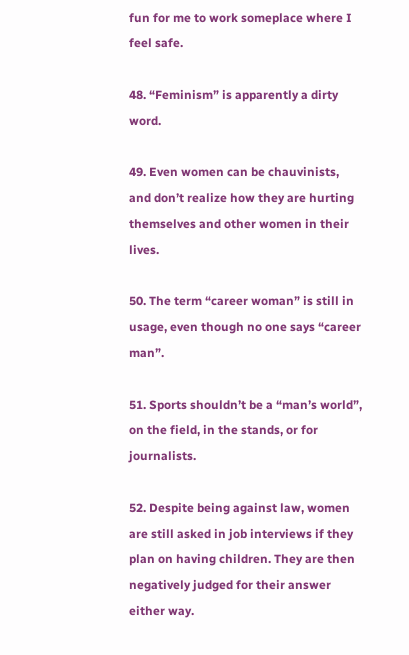fun for me to work someplace where I feel safe.

48. “Feminism” is apparently a dirty word.

49. Even women can be chauvinists, and don’t realize how they are hurting themselves and other women in their lives.

50. The term “career woman” is still in usage, even though no one says “career man”.

51. Sports shouldn’t be a “man’s world”, on the field, in the stands, or for journalists.

52. Despite being against law, women are still asked in job interviews if they plan on having children. They are then negatively judged for their answer either way.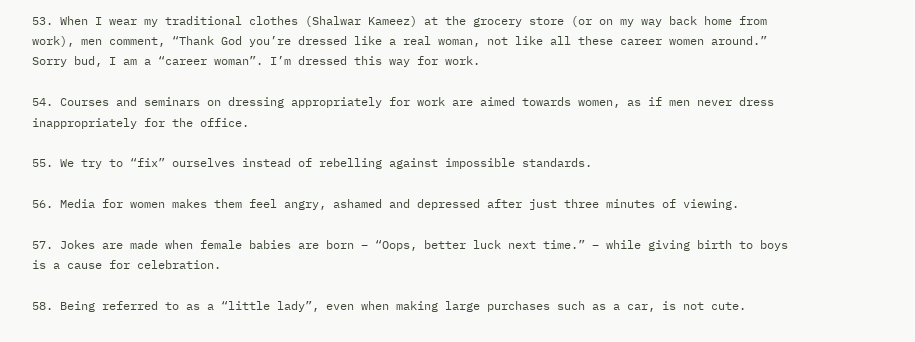53. When I wear my traditional clothes (Shalwar Kameez) at the grocery store (or on my way back home from work), men comment, “Thank God you’re dressed like a real woman, not like all these career women around.” Sorry bud, I am a “career woman”. I’m dressed this way for work.

54. Courses and seminars on dressing appropriately for work are aimed towards women, as if men never dress inappropriately for the office.

55. We try to “fix” ourselves instead of rebelling against impossible standards.

56. Media for women makes them feel angry, ashamed and depressed after just three minutes of viewing.

57. Jokes are made when female babies are born – “Oops, better luck next time.” – while giving birth to boys is a cause for celebration.

58. Being referred to as a “little lady”, even when making large purchases such as a car, is not cute.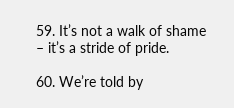59. It’s not a walk of shame – it’s a stride of pride.

60. We’re told by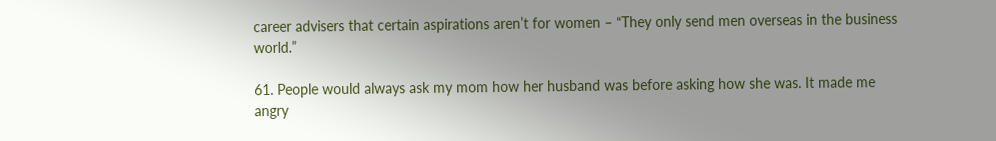career advisers that certain aspirations aren’t for women – “They only send men overseas in the business world.”

61. People would always ask my mom how her husband was before asking how she was. It made me angry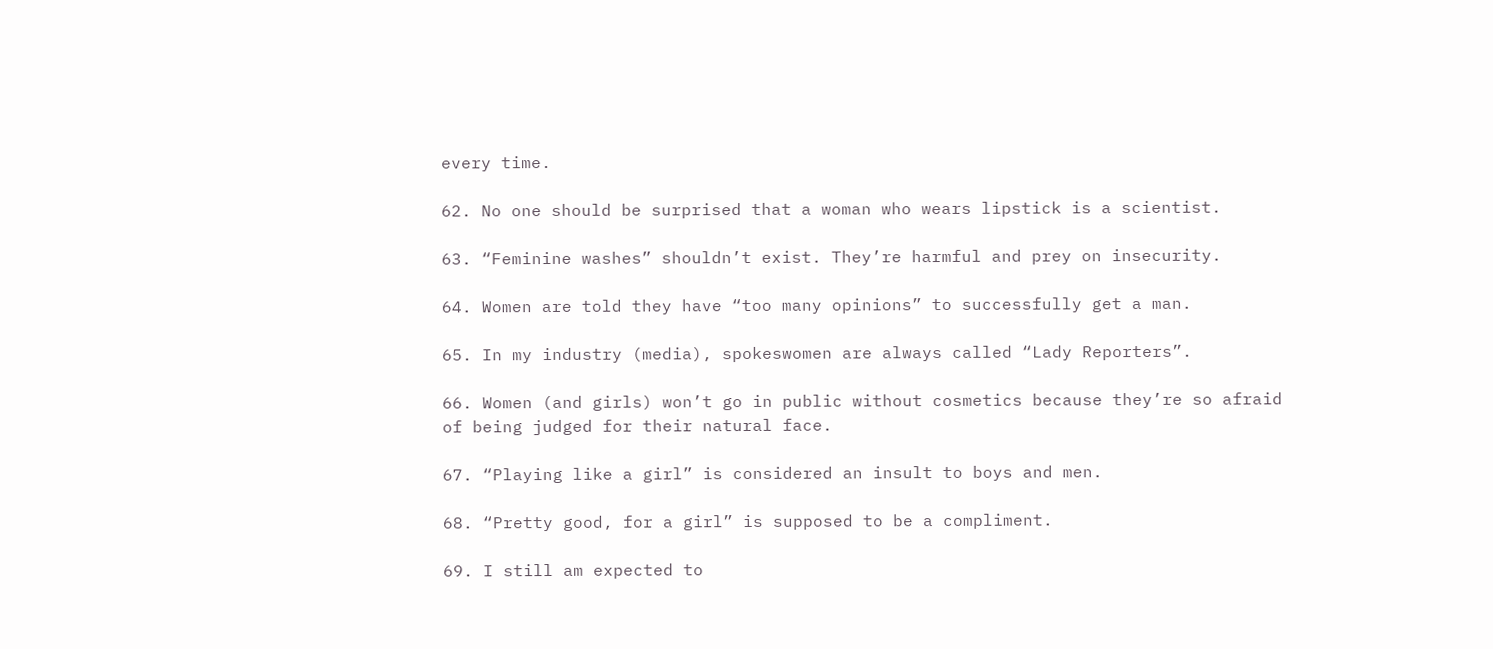every time.

62. No one should be surprised that a woman who wears lipstick is a scientist.

63. “Feminine washes” shouldn’t exist. They’re harmful and prey on insecurity.

64. Women are told they have “too many opinions” to successfully get a man.

65. In my industry (media), spokeswomen are always called “Lady Reporters”.

66. Women (and girls) won’t go in public without cosmetics because they’re so afraid of being judged for their natural face.

67. “Playing like a girl” is considered an insult to boys and men.

68. “Pretty good, for a girl” is supposed to be a compliment.

69. I still am expected to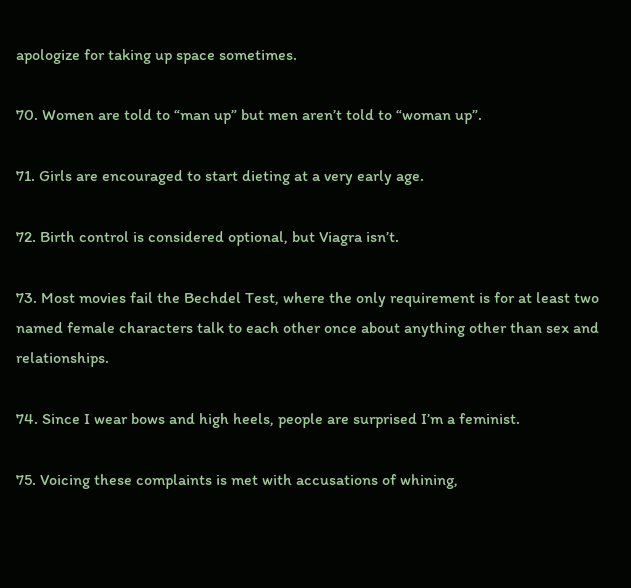apologize for taking up space sometimes.

70. Women are told to “man up” but men aren’t told to “woman up”.

71. Girls are encouraged to start dieting at a very early age.

72. Birth control is considered optional, but Viagra isn’t.

73. Most movies fail the Bechdel Test, where the only requirement is for at least two named female characters talk to each other once about anything other than sex and relationships.

74. Since I wear bows and high heels, people are surprised I’m a feminist.

75. Voicing these complaints is met with accusations of whining,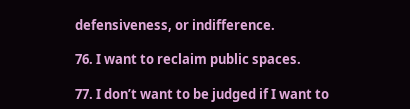defensiveness, or indifference.

76. I want to reclaim public spaces.

77. I don’t want to be judged if I want to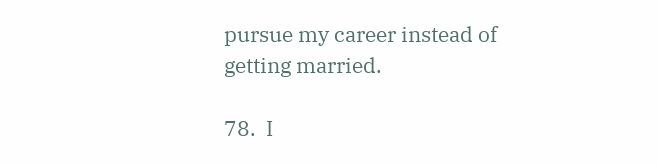pursue my career instead of getting married.

78.  I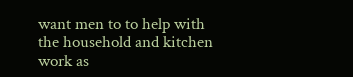want men to to help with the household and kitchen work as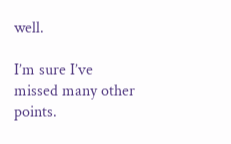well.

I’m sure I’ve missed many other points.